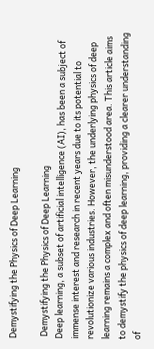Demystifying the Physics of Deep Learning

 Demystifying the Physics of Deep Learning
Deep learning, a subset of artificial intelligence (AI), has been a subject of immense interest and research in recent years due to its potential to revolutionize various industries. However, the underlying physics of deep learning remains a complex and often misunderstood area. This article aims to demystify the physics of deep learning, providing a clearer understanding of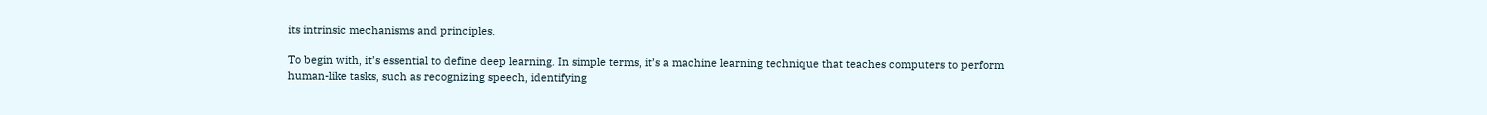its intrinsic mechanisms and principles.

To begin with, it’s essential to define deep learning. In simple terms, it’s a machine learning technique that teaches computers to perform human-like tasks, such as recognizing speech, identifying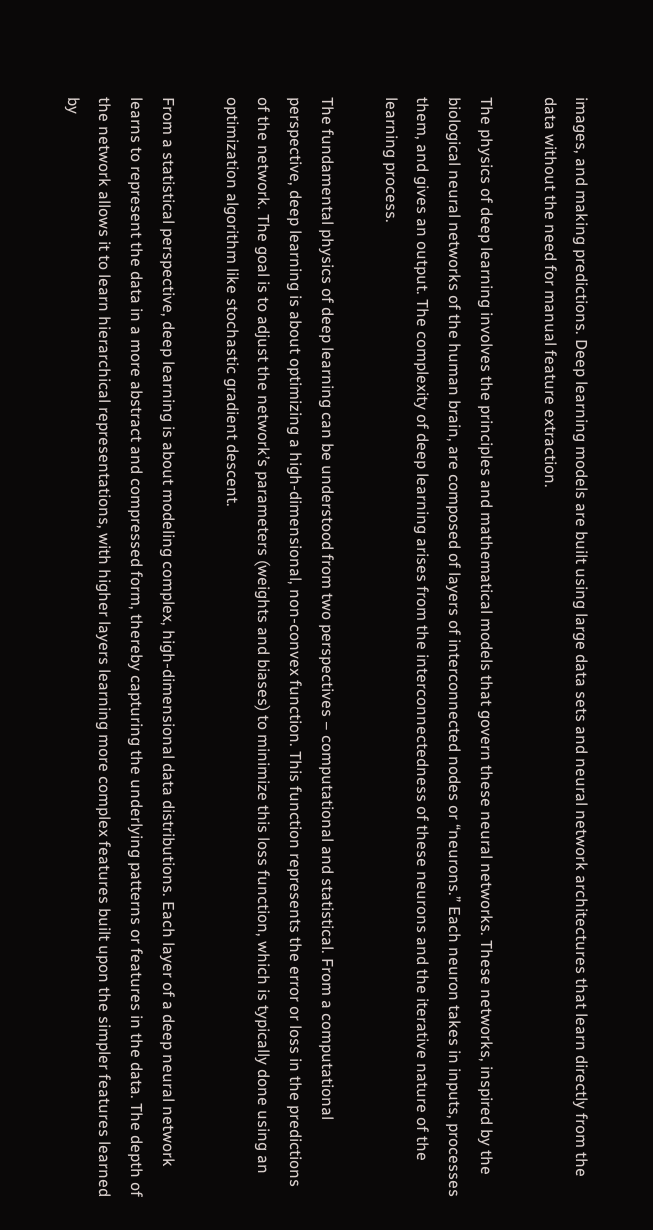images, and making predictions. Deep learning models are built using large data sets and neural network architectures that learn directly from the data without the need for manual feature extraction.

The physics of deep learning involves the principles and mathematical models that govern these neural networks. These networks, inspired by the biological neural networks of the human brain, are composed of layers of interconnected nodes or “neurons.” Each neuron takes in inputs, processes them, and gives an output. The complexity of deep learning arises from the interconnectedness of these neurons and the iterative nature of the learning process.

The fundamental physics of deep learning can be understood from two perspectives – computational and statistical. From a computational perspective, deep learning is about optimizing a high-dimensional, non-convex function. This function represents the error or loss in the predictions of the network. The goal is to adjust the network’s parameters (weights and biases) to minimize this loss function, which is typically done using an optimization algorithm like stochastic gradient descent.

From a statistical perspective, deep learning is about modeling complex, high-dimensional data distributions. Each layer of a deep neural network learns to represent the data in a more abstract and compressed form, thereby capturing the underlying patterns or features in the data. The depth of the network allows it to learn hierarchical representations, with higher layers learning more complex features built upon the simpler features learned by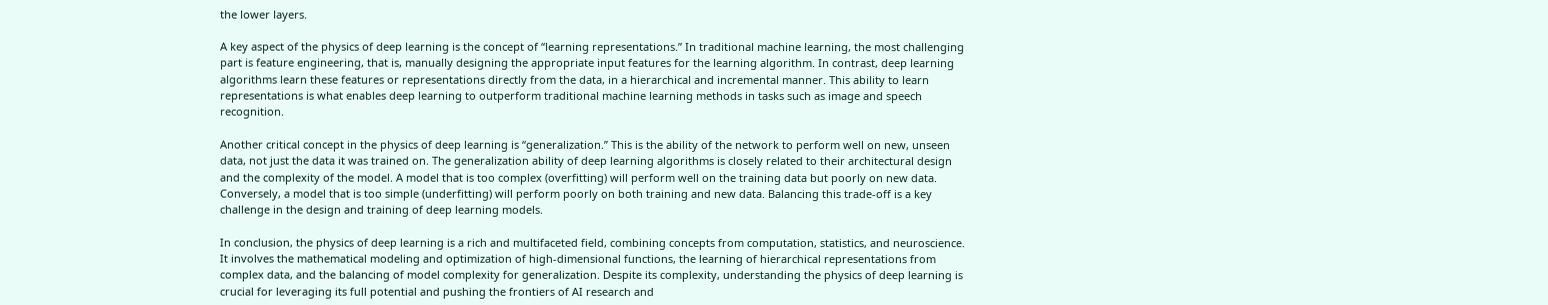the lower layers.

A key aspect of the physics of deep learning is the concept of “learning representations.” In traditional machine learning, the most challenging part is feature engineering, that is, manually designing the appropriate input features for the learning algorithm. In contrast, deep learning algorithms learn these features or representations directly from the data, in a hierarchical and incremental manner. This ability to learn representations is what enables deep learning to outperform traditional machine learning methods in tasks such as image and speech recognition.

Another critical concept in the physics of deep learning is “generalization.” This is the ability of the network to perform well on new, unseen data, not just the data it was trained on. The generalization ability of deep learning algorithms is closely related to their architectural design and the complexity of the model. A model that is too complex (overfitting) will perform well on the training data but poorly on new data. Conversely, a model that is too simple (underfitting) will perform poorly on both training and new data. Balancing this trade-off is a key challenge in the design and training of deep learning models.

In conclusion, the physics of deep learning is a rich and multifaceted field, combining concepts from computation, statistics, and neuroscience. It involves the mathematical modeling and optimization of high-dimensional functions, the learning of hierarchical representations from complex data, and the balancing of model complexity for generalization. Despite its complexity, understanding the physics of deep learning is crucial for leveraging its full potential and pushing the frontiers of AI research and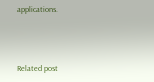applications.



Related post